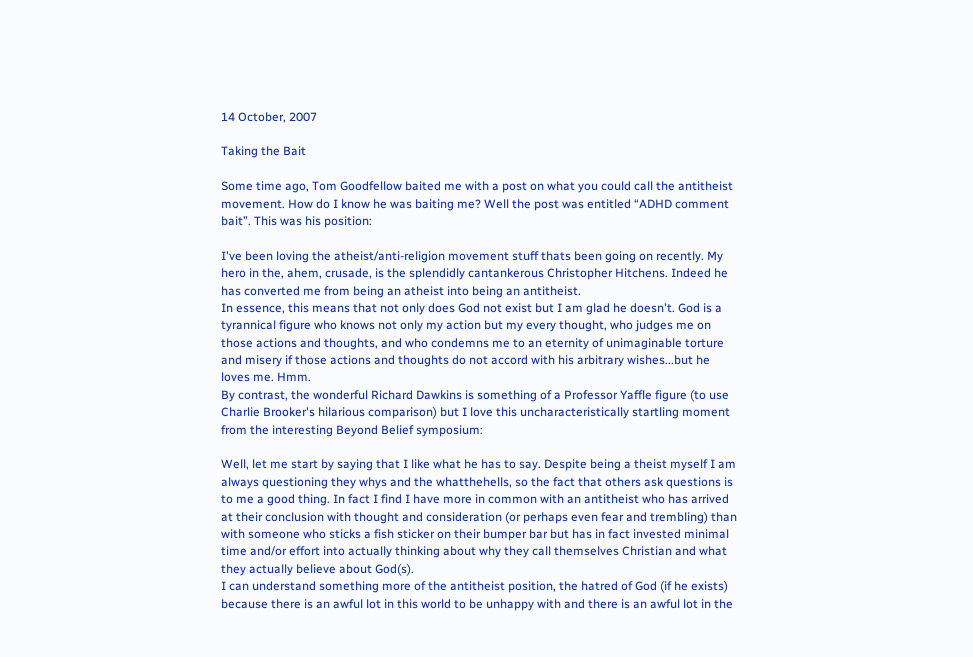14 October, 2007

Taking the Bait

Some time ago, Tom Goodfellow baited me with a post on what you could call the antitheist movement. How do I know he was baiting me? Well the post was entitled “ADHD comment bait”. This was his position:

I've been loving the atheist/anti-religion movement stuff thats been going on recently. My hero in the, ahem, crusade, is the splendidly cantankerous Christopher Hitchens. Indeed he has converted me from being an atheist into being an antitheist.
In essence, this means that not only does God not exist but I am glad he doesn't. God is a tyrannical figure who knows not only my action but my every thought, who judges me on those actions and thoughts, and who condemns me to an eternity of unimaginable torture and misery if those actions and thoughts do not accord with his arbitrary wishes...but he loves me. Hmm.
By contrast, the wonderful Richard Dawkins is something of a Professor Yaffle figure (to use Charlie Brooker's hilarious comparison) but I love this uncharacteristically startling moment from the interesting Beyond Belief symposium:

Well, let me start by saying that I like what he has to say. Despite being a theist myself I am always questioning they whys and the whatthehells, so the fact that others ask questions is to me a good thing. In fact I find I have more in common with an antitheist who has arrived at their conclusion with thought and consideration (or perhaps even fear and trembling) than with someone who sticks a fish sticker on their bumper bar but has in fact invested minimal time and/or effort into actually thinking about why they call themselves Christian and what they actually believe about God(s).
I can understand something more of the antitheist position, the hatred of God (if he exists) because there is an awful lot in this world to be unhappy with and there is an awful lot in the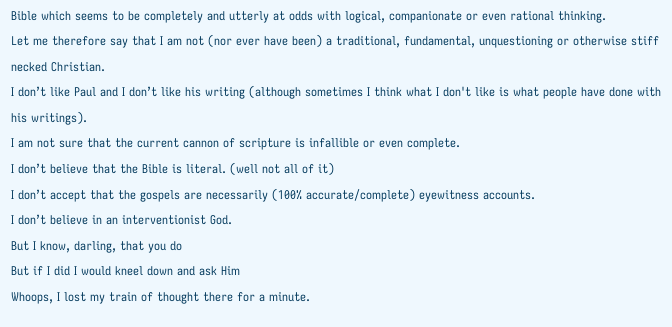Bible which seems to be completely and utterly at odds with logical, companionate or even rational thinking.
Let me therefore say that I am not (nor ever have been) a traditional, fundamental, unquestioning or otherwise stiff necked Christian.
I don’t like Paul and I don’t like his writing (although sometimes I think what I don't like is what people have done with his writings).
I am not sure that the current cannon of scripture is infallible or even complete.
I don’t believe that the Bible is literal. (well not all of it)
I don’t accept that the gospels are necessarily (100% accurate/complete) eyewitness accounts.
I don’t believe in an interventionist God.
But I know, darling, that you do
But if I did I would kneel down and ask Him
Whoops, I lost my train of thought there for a minute.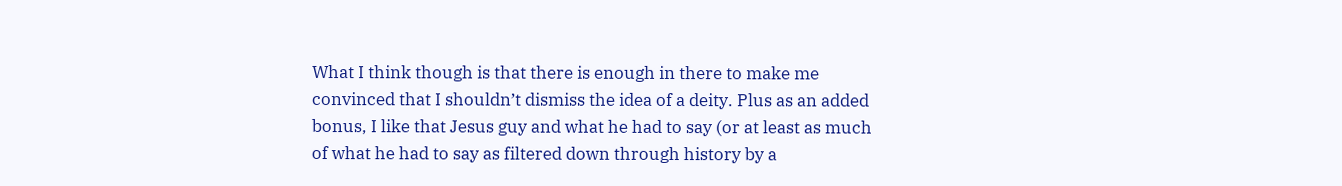What I think though is that there is enough in there to make me convinced that I shouldn’t dismiss the idea of a deity. Plus as an added bonus, I like that Jesus guy and what he had to say (or at least as much of what he had to say as filtered down through history by a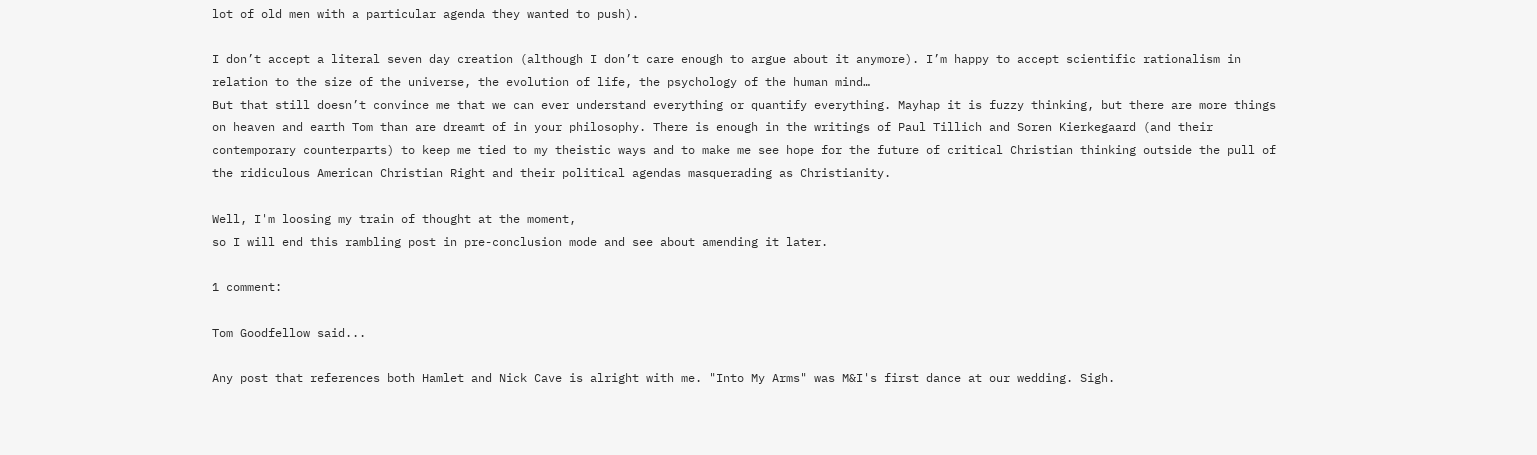lot of old men with a particular agenda they wanted to push).

I don’t accept a literal seven day creation (although I don’t care enough to argue about it anymore). I’m happy to accept scientific rationalism in relation to the size of the universe, the evolution of life, the psychology of the human mind…
But that still doesn’t convince me that we can ever understand everything or quantify everything. Mayhap it is fuzzy thinking, but there are more things on heaven and earth Tom than are dreamt of in your philosophy. There is enough in the writings of Paul Tillich and Soren Kierkegaard (and their contemporary counterparts) to keep me tied to my theistic ways and to make me see hope for the future of critical Christian thinking outside the pull of the ridiculous American Christian Right and their political agendas masquerading as Christianity.

Well, I'm loosing my train of thought at the moment,
so I will end this rambling post in pre-conclusion mode and see about amending it later.

1 comment:

Tom Goodfellow said...

Any post that references both Hamlet and Nick Cave is alright with me. "Into My Arms" was M&I's first dance at our wedding. Sigh.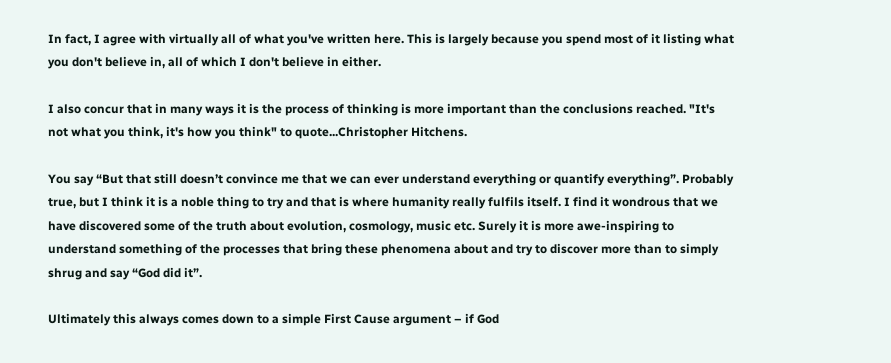In fact, I agree with virtually all of what you've written here. This is largely because you spend most of it listing what you don't believe in, all of which I don't believe in either.

I also concur that in many ways it is the process of thinking is more important than the conclusions reached. "It's not what you think, it's how you think" to quote...Christopher Hitchens.

You say “But that still doesn’t convince me that we can ever understand everything or quantify everything”. Probably true, but I think it is a noble thing to try and that is where humanity really fulfils itself. I find it wondrous that we have discovered some of the truth about evolution, cosmology, music etc. Surely it is more awe-inspiring to understand something of the processes that bring these phenomena about and try to discover more than to simply shrug and say “God did it”.

Ultimately this always comes down to a simple First Cause argument – if God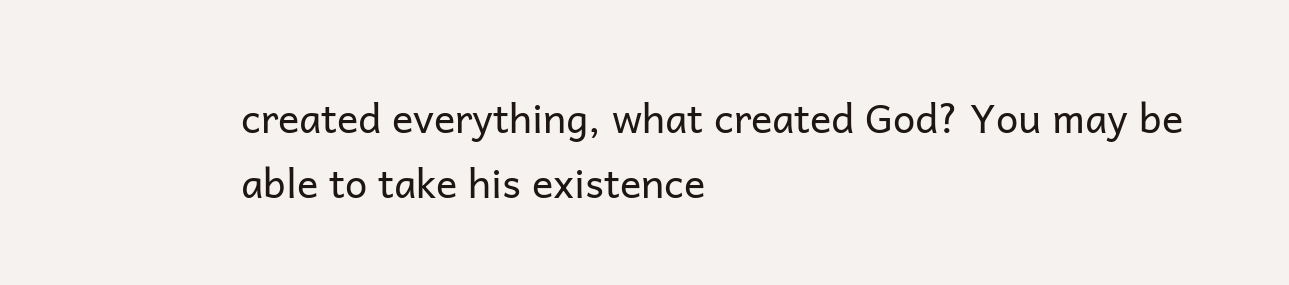created everything, what created God? You may be able to take his existence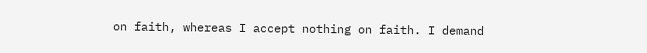on faith, whereas I accept nothing on faith. I demand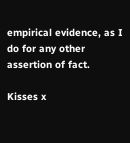empirical evidence, as I do for any other assertion of fact.

Kisses x